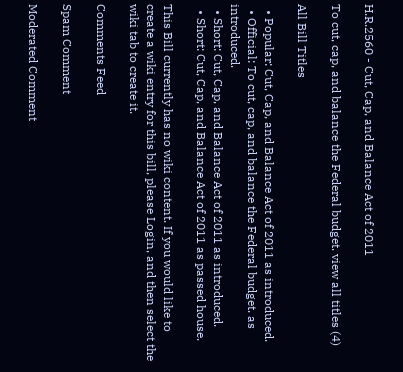H.R.2560 - Cut, Cap, and Balance Act of 2011

To cut, cap, and balance the Federal budget. view all titles (4)

All Bill Titles

  • Popular: Cut, Cap, and Balance Act of 2011 as introduced.
  • Official: To cut, cap, and balance the Federal budget. as introduced.
  • Short: Cut, Cap, and Balance Act of 2011 as introduced.
  • Short: Cut, Cap, and Balance Act of 2011 as passed house.

This Bill currently has no wiki content. If you would like to create a wiki entry for this bill, please Login, and then select the wiki tab to create it.

Comments Feed

Spam Comment

Moderated Comment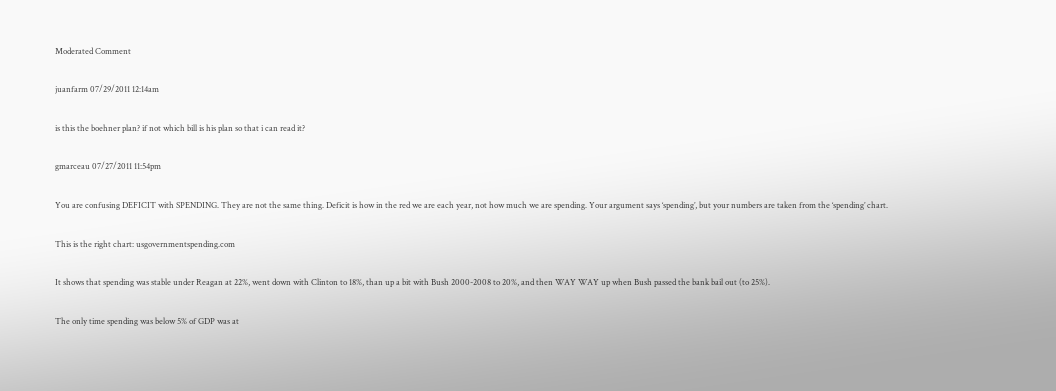Moderated Comment

juanfarm 07/29/2011 12:14am

is this the boehner plan? if not which bill is his plan so that i can read it?

gmarceau 07/27/2011 11:54pm

You are confusing DEFICIT with SPENDING. They are not the same thing. Deficit is how in the red we are each year, not how much we are spending. Your argument says ‘spending’, but your numbers are taken from the ‘spending’ chart.

This is the right chart: usgovernmentspending.com

It shows that spending was stable under Reagan at 22%, went down with Clinton to 18%, than up a bit with Bush 2000-2008 to 20%, and then WAY WAY up when Bush passed the bank bail out (to 25%).

The only time spending was below 5% of GDP was at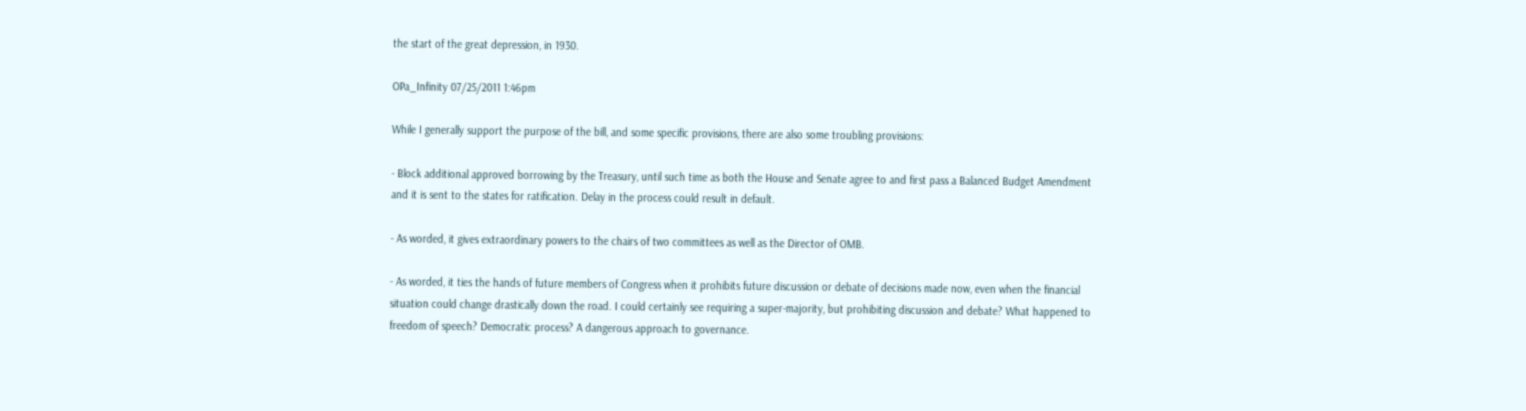the start of the great depression, in 1930.

OPa_Infinity 07/25/2011 1:46pm

While I generally support the purpose of the bill, and some specific provisions, there are also some troubling provisions:

- Block additional approved borrowing by the Treasury, until such time as both the House and Senate agree to and first pass a Balanced Budget Amendment and it is sent to the states for ratification. Delay in the process could result in default.

- As worded, it gives extraordinary powers to the chairs of two committees as well as the Director of OMB.

- As worded, it ties the hands of future members of Congress when it prohibits future discussion or debate of decisions made now, even when the financial situation could change drastically down the road. I could certainly see requiring a super-majority, but prohibiting discussion and debate? What happened to freedom of speech? Democratic process? A dangerous approach to governance.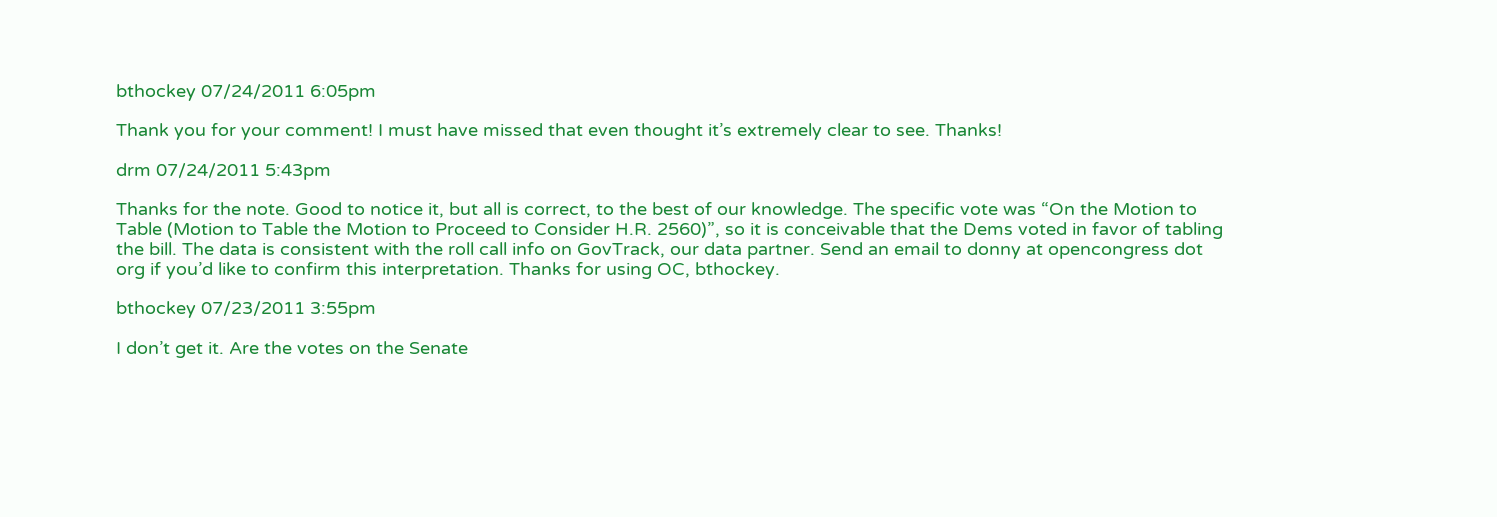bthockey 07/24/2011 6:05pm

Thank you for your comment! I must have missed that even thought it’s extremely clear to see. Thanks!

drm 07/24/2011 5:43pm

Thanks for the note. Good to notice it, but all is correct, to the best of our knowledge. The specific vote was “On the Motion to Table (Motion to Table the Motion to Proceed to Consider H.R. 2560)”, so it is conceivable that the Dems voted in favor of tabling the bill. The data is consistent with the roll call info on GovTrack, our data partner. Send an email to donny at opencongress dot org if you’d like to confirm this interpretation. Thanks for using OC, bthockey.

bthockey 07/23/2011 3:55pm

I don’t get it. Are the votes on the Senate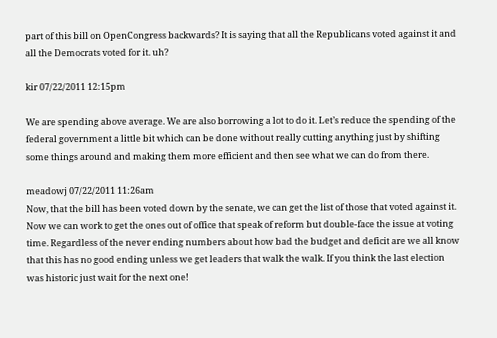part of this bill on OpenCongress backwards? It is saying that all the Republicans voted against it and all the Democrats voted for it. uh?

kir 07/22/2011 12:15pm

We are spending above average. We are also borrowing a lot to do it. Let’s reduce the spending of the federal government a little bit which can be done without really cutting anything just by shifting some things around and making them more efficient and then see what we can do from there.

meadowj 07/22/2011 11:26am
Now, that the bill has been voted down by the senate, we can get the list of those that voted against it. Now we can work to get the ones out of office that speak of reform but double-face the issue at voting time. Regardless of the never ending numbers about how bad the budget and deficit are we all know that this has no good ending unless we get leaders that walk the walk. If you think the last election was historic just wait for the next one!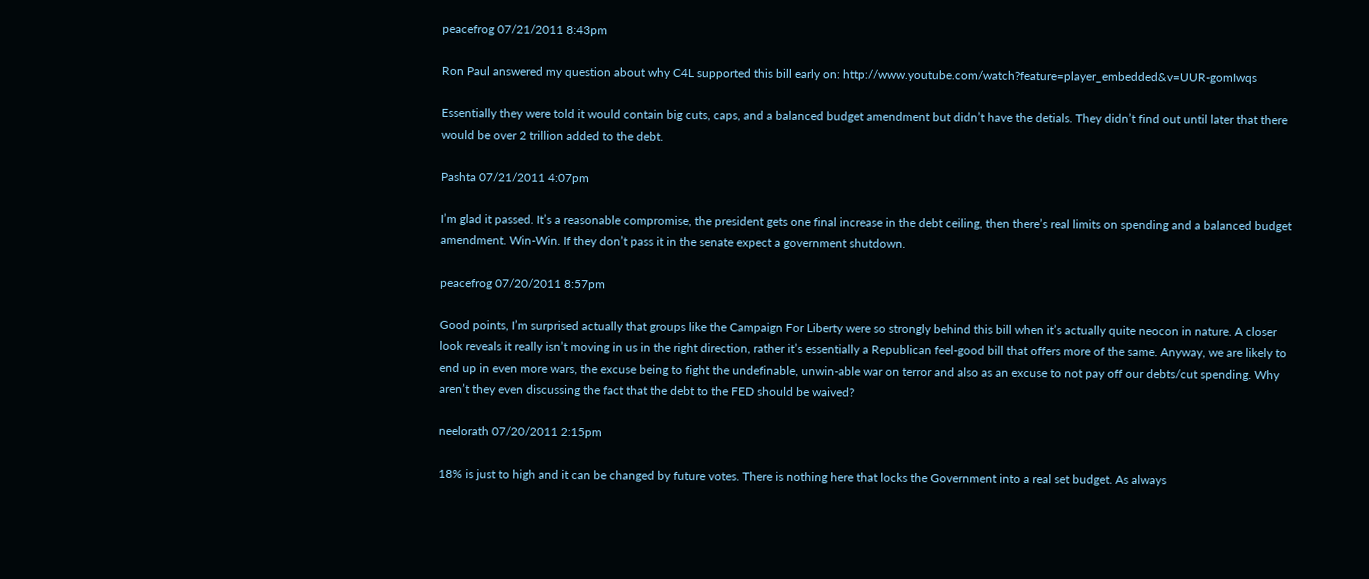peacefrog 07/21/2011 8:43pm

Ron Paul answered my question about why C4L supported this bill early on: http://www.youtube.com/watch?feature=player_embedded&v=UUR-gomIwqs

Essentially they were told it would contain big cuts, caps, and a balanced budget amendment but didn’t have the detials. They didn’t find out until later that there would be over 2 trillion added to the debt.

Pashta 07/21/2011 4:07pm

I’m glad it passed. It’s a reasonable compromise, the president gets one final increase in the debt ceiling, then there’s real limits on spending and a balanced budget amendment. Win-Win. If they don’t pass it in the senate expect a government shutdown.

peacefrog 07/20/2011 8:57pm

Good points, I’m surprised actually that groups like the Campaign For Liberty were so strongly behind this bill when it’s actually quite neocon in nature. A closer look reveals it really isn’t moving in us in the right direction, rather it’s essentially a Republican feel-good bill that offers more of the same. Anyway, we are likely to end up in even more wars, the excuse being to fight the undefinable, unwin-able war on terror and also as an excuse to not pay off our debts/cut spending. Why aren’t they even discussing the fact that the debt to the FED should be waived?

neelorath 07/20/2011 2:15pm

18% is just to high and it can be changed by future votes. There is nothing here that locks the Government into a real set budget. As always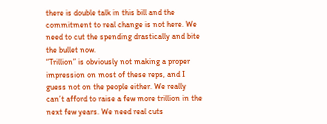there is double talk in this bill and the commitment to real change is not here. We need to cut the spending drastically and bite the bullet now.
“Trillion” is obviously not making a proper impression on most of these reps, and I guess not on the people either. We really can’t afford to raise a few more trillion in the next few years. We need real cuts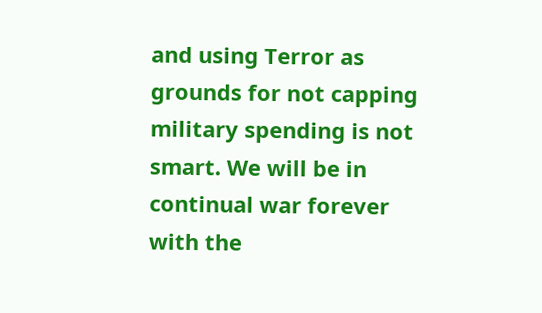and using Terror as grounds for not capping military spending is not smart. We will be in continual war forever with the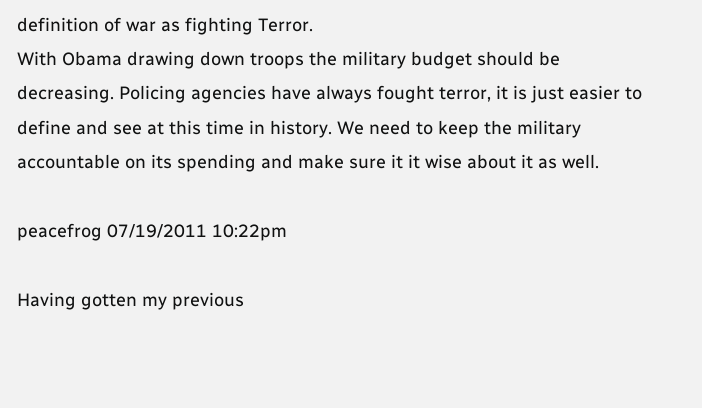definition of war as fighting Terror.
With Obama drawing down troops the military budget should be decreasing. Policing agencies have always fought terror, it is just easier to define and see at this time in history. We need to keep the military accountable on its spending and make sure it it wise about it as well.

peacefrog 07/19/2011 10:22pm

Having gotten my previous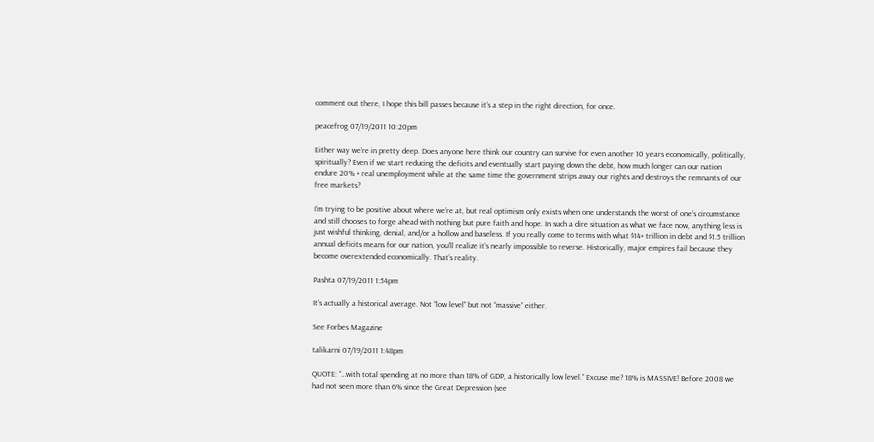comment out there, I hope this bill passes because it’s a step in the right direction, for once.

peacefrog 07/19/2011 10:20pm

Either way we’re in pretty deep. Does anyone here think our country can survive for even another 10 years economically, politically, spiritually? Even if we start reducing the deficits and eventually start paying down the debt, how much longer can our nation endure 20% + real unemployment while at the same time the government strips away our rights and destroys the remnants of our free markets?

I’m trying to be positive about where we’re at, but real optimism only exists when one understands the worst of one’s circumstance and still chooses to forge ahead with nothing but pure faith and hope. In such a dire situation as what we face now, anything less is just wishful thinking, denial, and/or a hollow and baseless. If you really come to terms with what $14+ trillion in debt and $1.5 trillion annual deficits means for our nation, you’ll realize it’s nearly impossible to reverse. Historically, major empires fail because they become overextended economically. That’s reality.

Pashta 07/19/2011 1:54pm

It’s actually a historical average. Not “low level” but not “massive” either.

See Forbes Magazine

talikarni 07/19/2011 1:48pm

QUOTE: “…with total spending at no more than 18% of GDP, a historically low level.” Excuse me? 18% is MASSIVE! Before 2008 we had not seen more than 6% since the Great Depression (see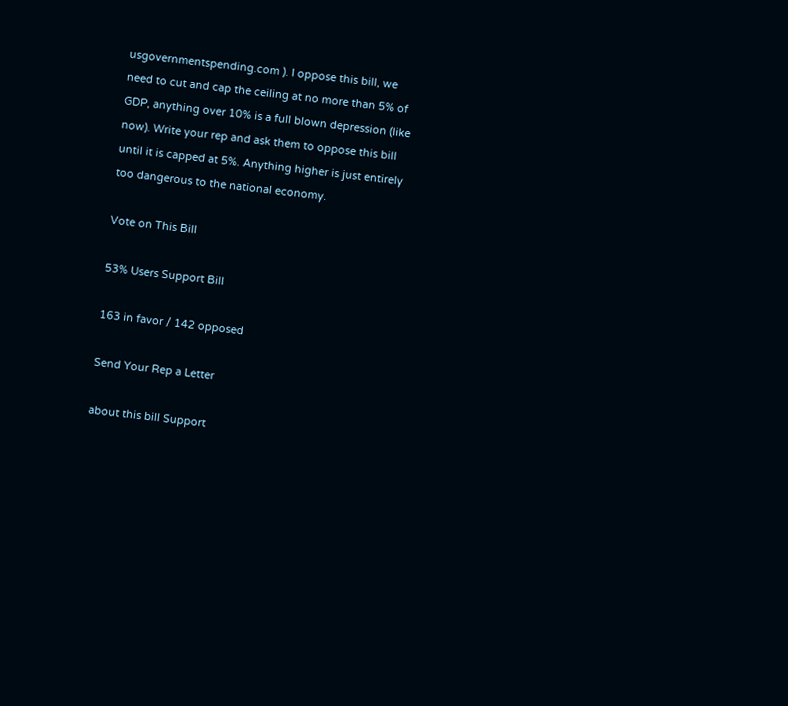usgovernmentspending.com ). I oppose this bill, we need to cut and cap the ceiling at no more than 5% of GDP, anything over 10% is a full blown depression (like now). Write your rep and ask them to oppose this bill until it is capped at 5%. Anything higher is just entirely too dangerous to the national economy.

Vote on This Bill

53% Users Support Bill

163 in favor / 142 opposed

Send Your Rep a Letter

about this bill Support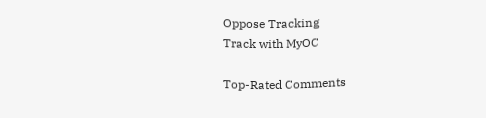Oppose Tracking
Track with MyOC

Top-Rated Comments